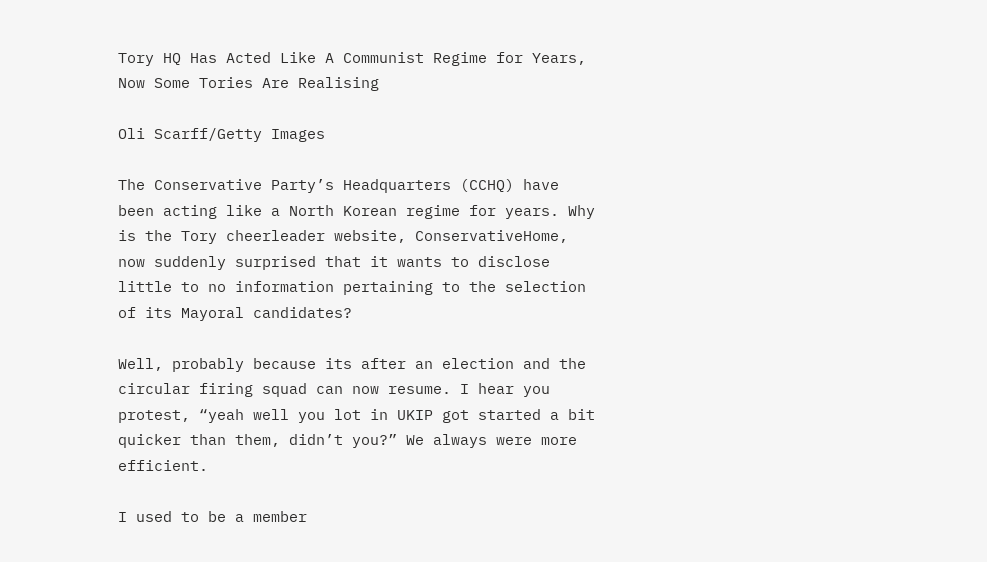Tory HQ Has Acted Like A Communist Regime for Years, Now Some Tories Are Realising

Oli Scarff/Getty Images

The Conservative Party’s Headquarters (CCHQ) have been acting like a North Korean regime for years. Why is the Tory cheerleader website, ConservativeHome, now suddenly surprised that it wants to disclose little to no information pertaining to the selection of its Mayoral candidates?

Well, probably because its after an election and the circular firing squad can now resume. I hear you protest, “yeah well you lot in UKIP got started a bit quicker than them, didn’t you?” We always were more efficient.

I used to be a member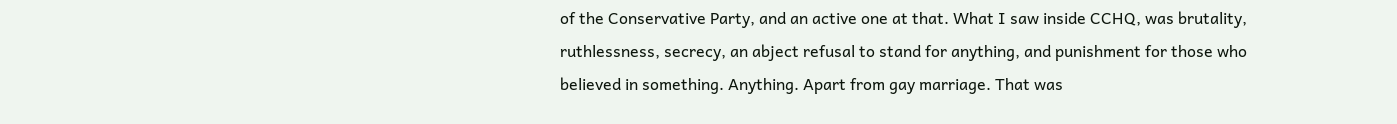of the Conservative Party, and an active one at that. What I saw inside CCHQ, was brutality, ruthlessness, secrecy, an abject refusal to stand for anything, and punishment for those who believed in something. Anything. Apart from gay marriage. That was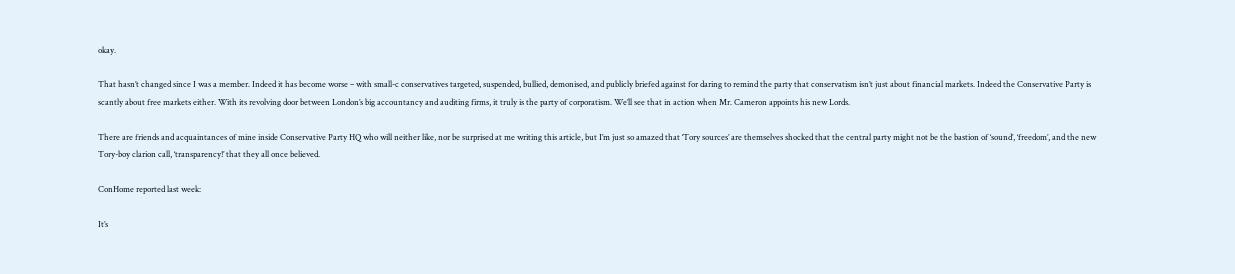okay.

That hasn’t changed since I was a member. Indeed it has become worse – with small-c conservatives targeted, suspended, bullied, demonised, and publicly briefed against for daring to remind the party that conservatism isn’t just about financial markets. Indeed the Conservative Party is scantly about free markets either. With its revolving door between London’s big accountancy and auditing firms, it truly is the party of corporatism. We’ll see that in action when Mr. Cameron appoints his new Lords.

There are friends and acquaintances of mine inside Conservative Party HQ who will neither like, nor be surprised at me writing this article, but I’m just so amazed that ‘Tory sources’ are themselves shocked that the central party might not be the bastion of ‘sound’, ‘freedom’, and the new Tory-boy clarion call, ‘transparency!’ that they all once believed.

ConHome reported last week:

It’s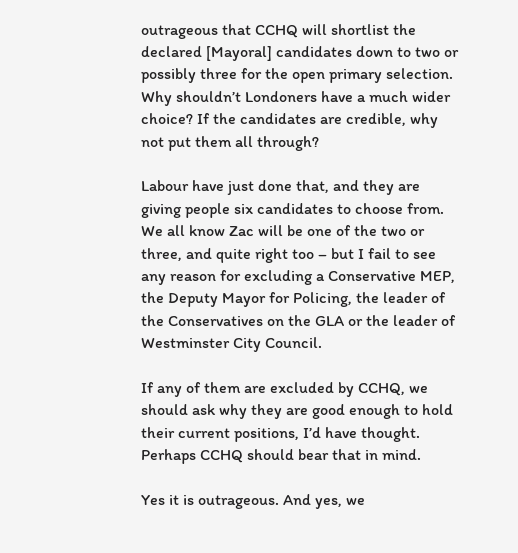outrageous that CCHQ will shortlist the declared [Mayoral] candidates down to two or possibly three for the open primary selection. Why shouldn’t Londoners have a much wider choice? If the candidates are credible, why not put them all through?

Labour have just done that, and they are giving people six candidates to choose from. We all know Zac will be one of the two or three, and quite right too – but I fail to see any reason for excluding a Conservative MEP, the Deputy Mayor for Policing, the leader of the Conservatives on the GLA or the leader of Westminster City Council.

If any of them are excluded by CCHQ, we should ask why they are good enough to hold their current positions, I’d have thought. Perhaps CCHQ should bear that in mind.

Yes it is outrageous. And yes, we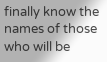finally know the names of those who will be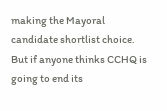making the Mayoral candidate shortlist choice. But if anyone thinks CCHQ is going to end its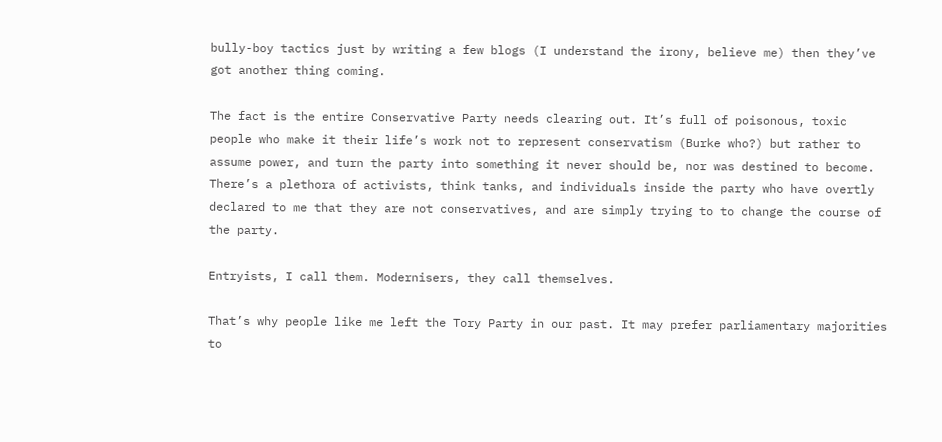bully-boy tactics just by writing a few blogs (I understand the irony, believe me) then they’ve got another thing coming.

The fact is the entire Conservative Party needs clearing out. It’s full of poisonous, toxic people who make it their life’s work not to represent conservatism (Burke who?) but rather to assume power, and turn the party into something it never should be, nor was destined to become. There’s a plethora of activists, think tanks, and individuals inside the party who have overtly declared to me that they are not conservatives, and are simply trying to to change the course of the party.

Entryists, I call them. Modernisers, they call themselves.

That’s why people like me left the Tory Party in our past. It may prefer parliamentary majorities to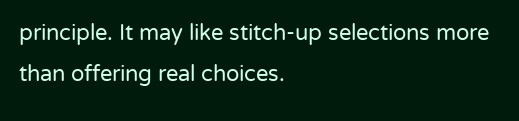principle. It may like stitch-up selections more than offering real choices.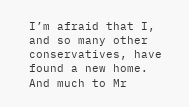I’m afraid that I, and so many other conservatives, have found a new home. And much to Mr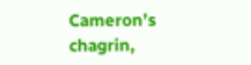Cameron’s chagrin,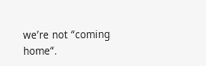we’re not “coming home“.